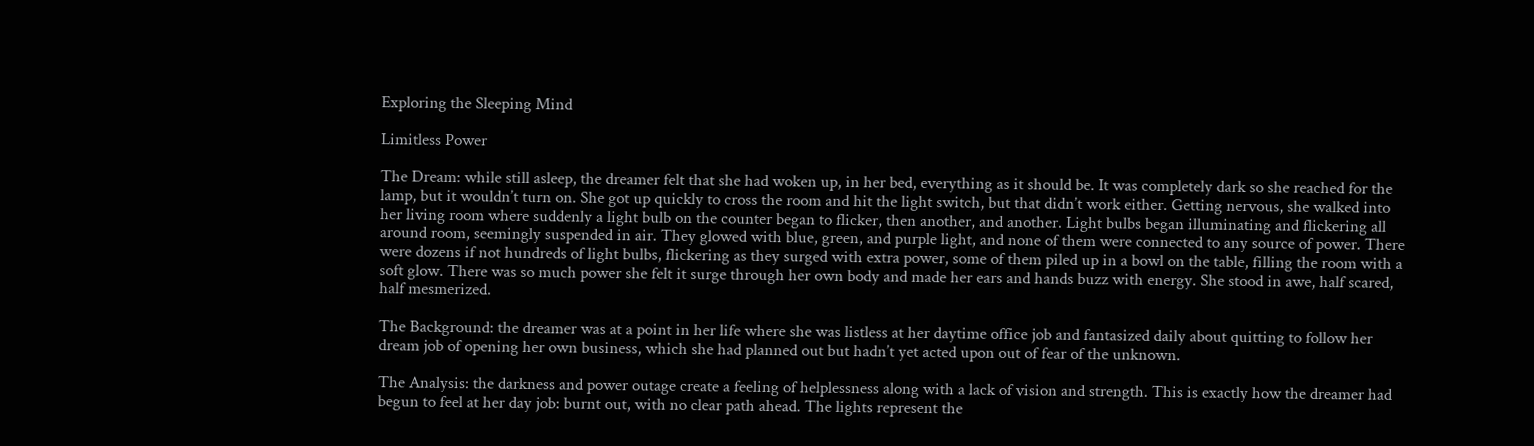Exploring the Sleeping Mind

Limitless Power

The Dream: while still asleep, the dreamer felt that she had woken up, in her bed, everything as it should be. It was completely dark so she reached for the lamp, but it wouldn’t turn on. She got up quickly to cross the room and hit the light switch, but that didn’t work either. Getting nervous, she walked into her living room where suddenly a light bulb on the counter began to flicker, then another, and another. Light bulbs began illuminating and flickering all around room, seemingly suspended in air. They glowed with blue, green, and purple light, and none of them were connected to any source of power. There were dozens if not hundreds of light bulbs, flickering as they surged with extra power, some of them piled up in a bowl on the table, filling the room with a soft glow. There was so much power she felt it surge through her own body and made her ears and hands buzz with energy. She stood in awe, half scared, half mesmerized.

The Background: the dreamer was at a point in her life where she was listless at her daytime office job and fantasized daily about quitting to follow her dream job of opening her own business, which she had planned out but hadn’t yet acted upon out of fear of the unknown.

The Analysis: the darkness and power outage create a feeling of helplessness along with a lack of vision and strength. This is exactly how the dreamer had begun to feel at her day job: burnt out, with no clear path ahead. The lights represent the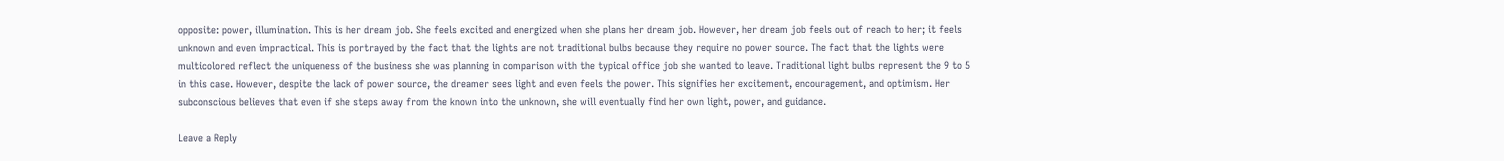opposite: power, illumination. This is her dream job. She feels excited and energized when she plans her dream job. However, her dream job feels out of reach to her; it feels unknown and even impractical. This is portrayed by the fact that the lights are not traditional bulbs because they require no power source. The fact that the lights were multicolored reflect the uniqueness of the business she was planning in comparison with the typical office job she wanted to leave. Traditional light bulbs represent the 9 to 5 in this case. However, despite the lack of power source, the dreamer sees light and even feels the power. This signifies her excitement, encouragement, and optimism. Her subconscious believes that even if she steps away from the known into the unknown, she will eventually find her own light, power, and guidance.

Leave a Reply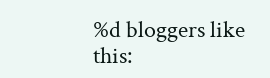%d bloggers like this: